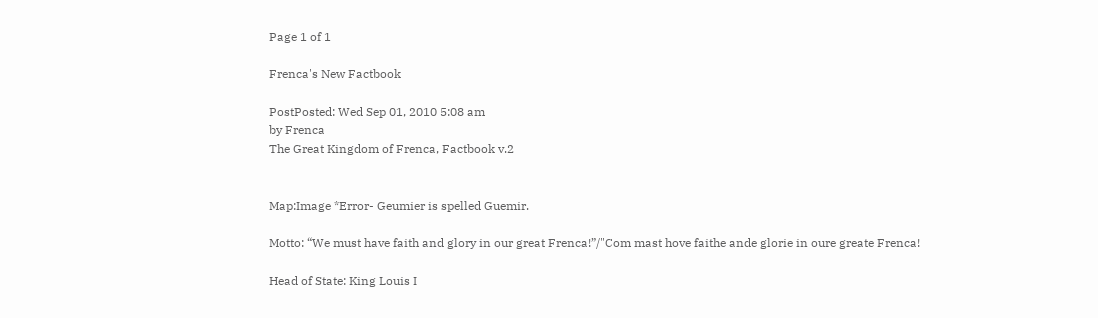Page 1 of 1

Frenca's New Factbook

PostPosted: Wed Sep 01, 2010 5:08 am
by Frenca
The Great Kingdom of Frenca, Factbook v.2


Map:Image *Error- Geumier is spelled Guemir.

Motto: “We must have faith and glory in our great Frenca!”/"Com mast hove faithe ande glorie in oure greate Frenca!

Head of State: King Louis I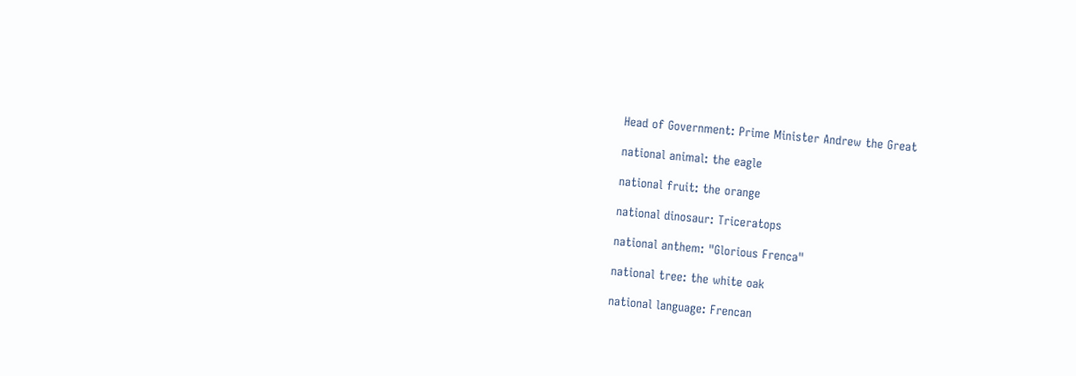Head of Government: Prime Minister Andrew the Great

national animal: the eagle

national fruit: the orange

national dinosaur: Triceratops

national anthem: "Glorious Frenca"

national tree: the white oak

national language: Frencan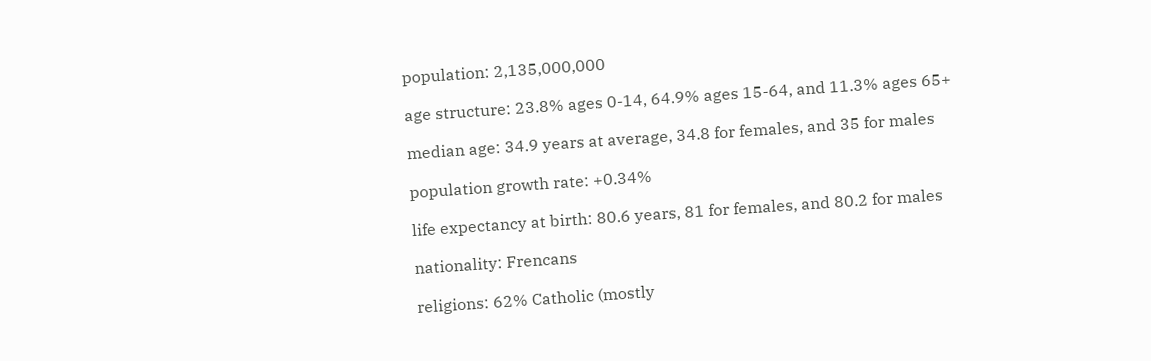population: 2,135,000,000

age structure: 23.8% ages 0-14, 64.9% ages 15-64, and 11.3% ages 65+

median age: 34.9 years at average, 34.8 for females, and 35 for males

population growth rate: +0.34%

life expectancy at birth: 80.6 years, 81 for females, and 80.2 for males

nationality: Frencans

religions: 62% Catholic (mostly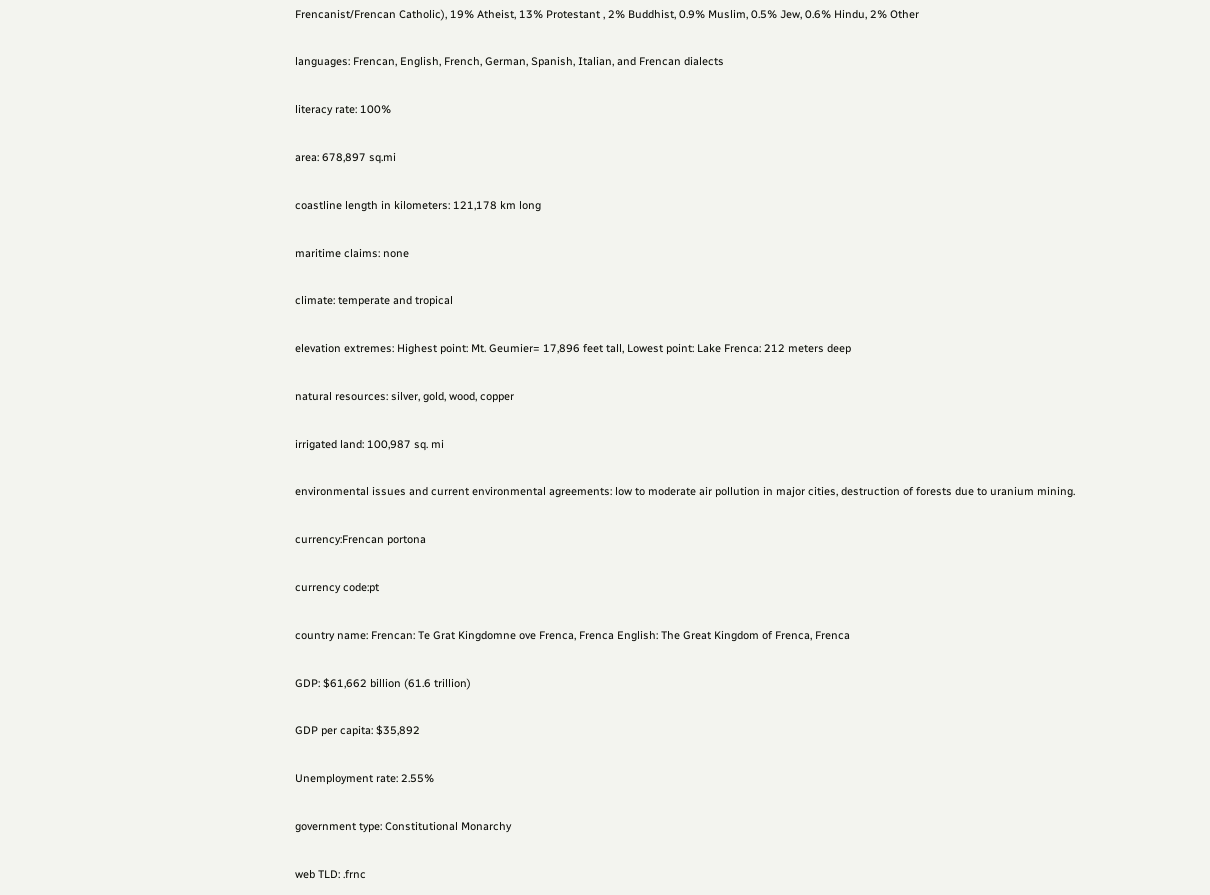Frencanist/Frencan Catholic), 19% Atheist, 13% Protestant , 2% Buddhist, 0.9% Muslim, 0.5% Jew, 0.6% Hindu, 2% Other

languages: Frencan, English, French, German, Spanish, Italian, and Frencan dialects

literacy rate: 100%

area: 678,897 sq.mi

coastline length in kilometers: 121,178 km long

maritime claims: none

climate: temperate and tropical

elevation extremes: Highest point: Mt. Geumier= 17,896 feet tall, Lowest point: Lake Frenca: 212 meters deep

natural resources: silver, gold, wood, copper

irrigated land: 100,987 sq. mi

environmental issues and current environmental agreements: low to moderate air pollution in major cities, destruction of forests due to uranium mining.

currency:Frencan portona

currency code:pt

country name: Frencan: Te Grat Kingdomne ove Frenca, Frenca English: The Great Kingdom of Frenca, Frenca

GDP: $61,662 billion (61.6 trillion)

GDP per capita: $35,892

Unemployment rate: 2.55%

government type: Constitutional Monarchy

web TLD: .frnc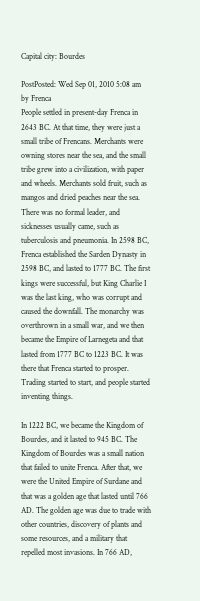Capital city: Bourdes

PostPosted: Wed Sep 01, 2010 5:08 am
by Frenca
People settled in present-day Frenca in 2643 BC. At that time, they were just a small tribe of Frencans. Merchants were owning stores near the sea, and the small tribe grew into a civilization, with paper and wheels. Merchants sold fruit, such as mangos and dried peaches near the sea. There was no formal leader, and sicknesses usually came, such as tuberculosis and pneumonia. In 2598 BC, Frenca established the Sarden Dynasty in 2598 BC, and lasted to 1777 BC. The first kings were successful, but King Charlie I was the last king, who was corrupt and caused the downfall. The monarchy was overthrown in a small war, and we then became the Empire of Larnegeta and that lasted from 1777 BC to 1223 BC. It was there that Frenca started to prosper. Trading started to start, and people started inventing things.

In 1222 BC, we became the Kingdom of Bourdes, and it lasted to 945 BC. The Kingdom of Bourdes was a small nation that failed to unite Frenca. After that, we were the United Empire of Surdane and that was a golden age that lasted until 766 AD. The golden age was due to trade with other countries, discovery of plants and some resources, and a military that repelled most invasions. In 766 AD,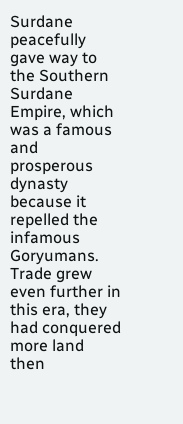Surdane peacefully gave way to the Southern Surdane Empire, which was a famous and prosperous dynasty because it repelled the infamous Goryumans. Trade grew even further in this era, they had conquered more land then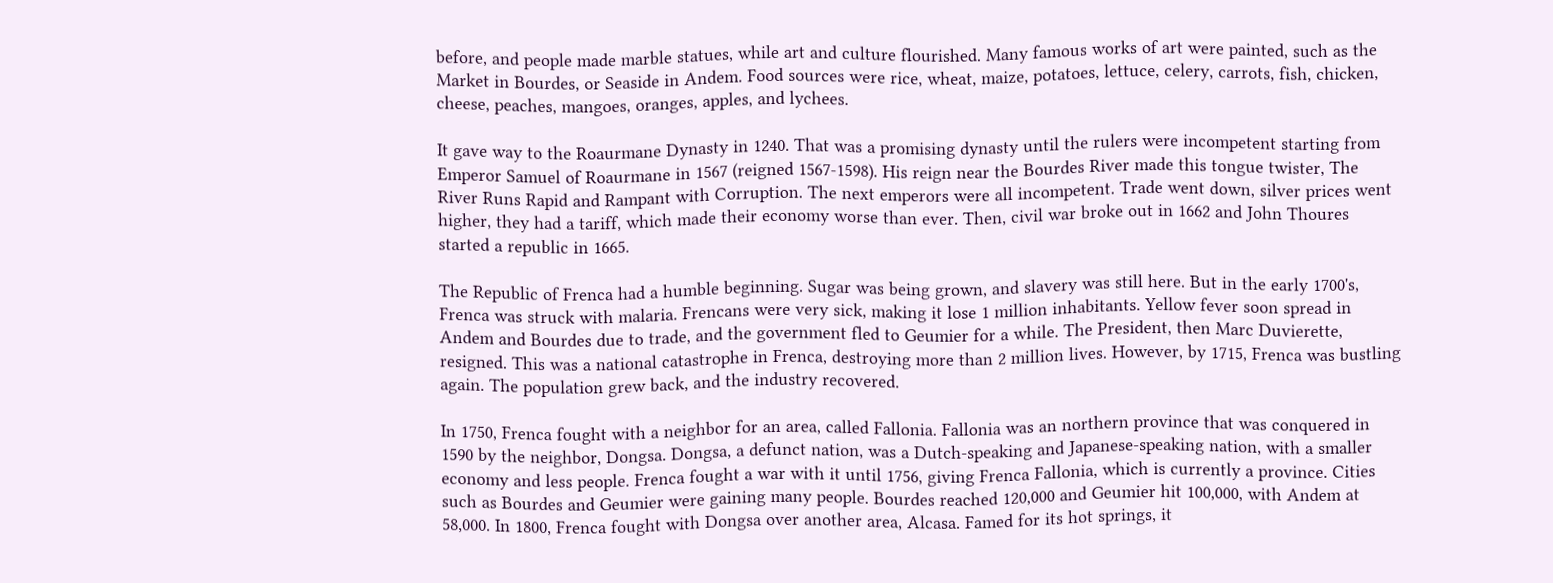before, and people made marble statues, while art and culture flourished. Many famous works of art were painted, such as the Market in Bourdes, or Seaside in Andem. Food sources were rice, wheat, maize, potatoes, lettuce, celery, carrots, fish, chicken, cheese, peaches, mangoes, oranges, apples, and lychees.

It gave way to the Roaurmane Dynasty in 1240. That was a promising dynasty until the rulers were incompetent starting from Emperor Samuel of Roaurmane in 1567 (reigned 1567-1598). His reign near the Bourdes River made this tongue twister, The River Runs Rapid and Rampant with Corruption. The next emperors were all incompetent. Trade went down, silver prices went higher, they had a tariff, which made their economy worse than ever. Then, civil war broke out in 1662 and John Thoures started a republic in 1665.

The Republic of Frenca had a humble beginning. Sugar was being grown, and slavery was still here. But in the early 1700's, Frenca was struck with malaria. Frencans were very sick, making it lose 1 million inhabitants. Yellow fever soon spread in Andem and Bourdes due to trade, and the government fled to Geumier for a while. The President, then Marc Duvierette, resigned. This was a national catastrophe in Frenca, destroying more than 2 million lives. However, by 1715, Frenca was bustling again. The population grew back, and the industry recovered.

In 1750, Frenca fought with a neighbor for an area, called Fallonia. Fallonia was an northern province that was conquered in 1590 by the neighbor, Dongsa. Dongsa, a defunct nation, was a Dutch-speaking and Japanese-speaking nation, with a smaller economy and less people. Frenca fought a war with it until 1756, giving Frenca Fallonia, which is currently a province. Cities such as Bourdes and Geumier were gaining many people. Bourdes reached 120,000 and Geumier hit 100,000, with Andem at 58,000. In 1800, Frenca fought with Dongsa over another area, Alcasa. Famed for its hot springs, it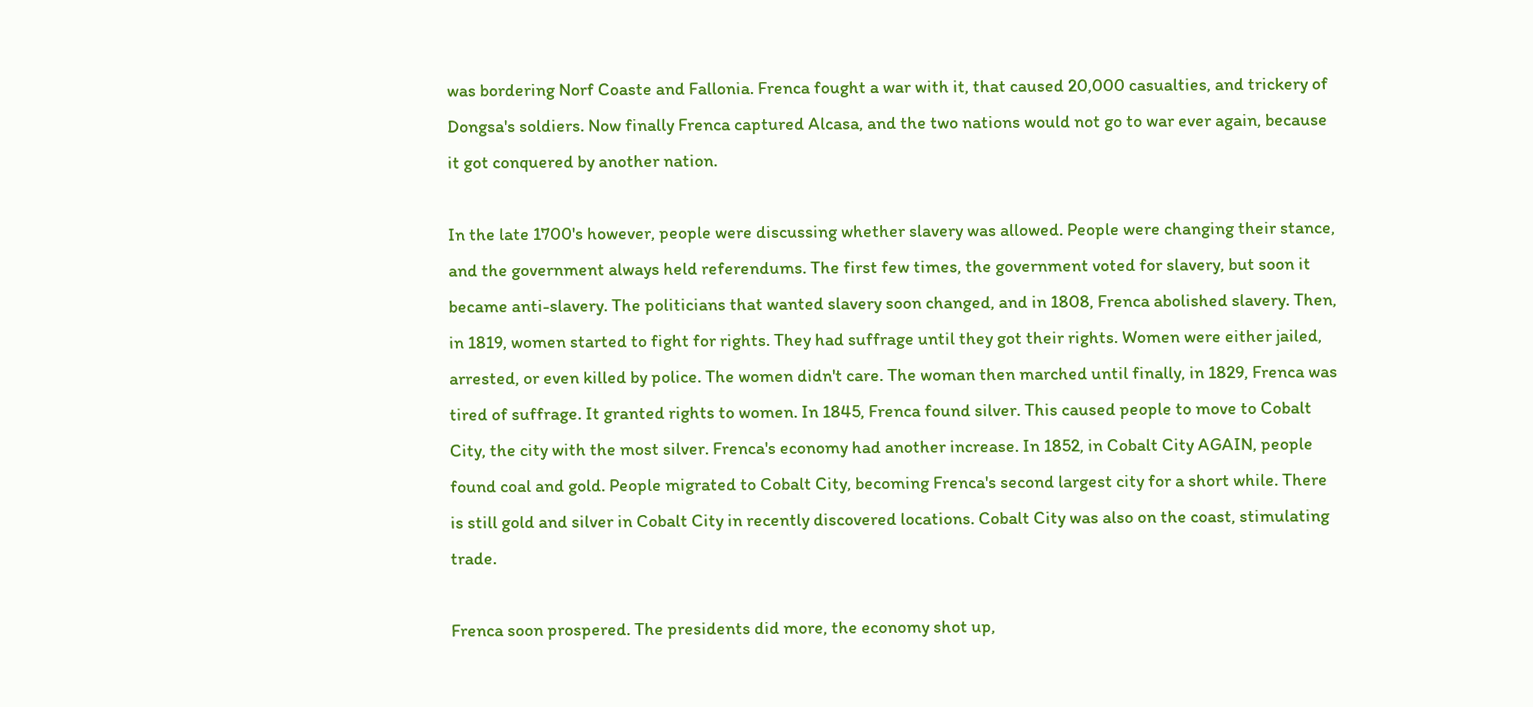was bordering Norf Coaste and Fallonia. Frenca fought a war with it, that caused 20,000 casualties, and trickery of Dongsa's soldiers. Now finally Frenca captured Alcasa, and the two nations would not go to war ever again, because it got conquered by another nation.

In the late 1700's however, people were discussing whether slavery was allowed. People were changing their stance, and the government always held referendums. The first few times, the government voted for slavery, but soon it became anti-slavery. The politicians that wanted slavery soon changed, and in 1808, Frenca abolished slavery. Then, in 1819, women started to fight for rights. They had suffrage until they got their rights. Women were either jailed, arrested, or even killed by police. The women didn't care. The woman then marched until finally, in 1829, Frenca was tired of suffrage. It granted rights to women. In 1845, Frenca found silver. This caused people to move to Cobalt City, the city with the most silver. Frenca's economy had another increase. In 1852, in Cobalt City AGAIN, people found coal and gold. People migrated to Cobalt City, becoming Frenca's second largest city for a short while. There is still gold and silver in Cobalt City in recently discovered locations. Cobalt City was also on the coast, stimulating trade.

Frenca soon prospered. The presidents did more, the economy shot up,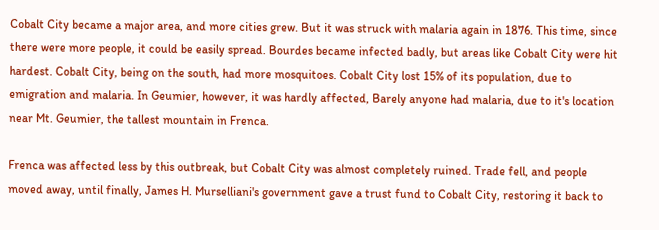Cobalt City became a major area, and more cities grew. But it was struck with malaria again in 1876. This time, since there were more people, it could be easily spread. Bourdes became infected badly, but areas like Cobalt City were hit hardest. Cobalt City, being on the south, had more mosquitoes. Cobalt City lost 15% of its population, due to emigration and malaria. In Geumier, however, it was hardly affected, Barely anyone had malaria, due to it's location near Mt. Geumier, the tallest mountain in Frenca.

Frenca was affected less by this outbreak, but Cobalt City was almost completely ruined. Trade fell, and people moved away, until finally, James H. Murselliani's government gave a trust fund to Cobalt City, restoring it back to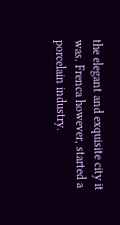the elegant and exquisite city it was. Frenca however, started a porcelain industry.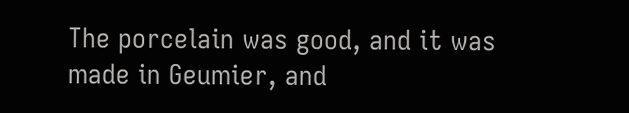The porcelain was good, and it was made in Geumier, and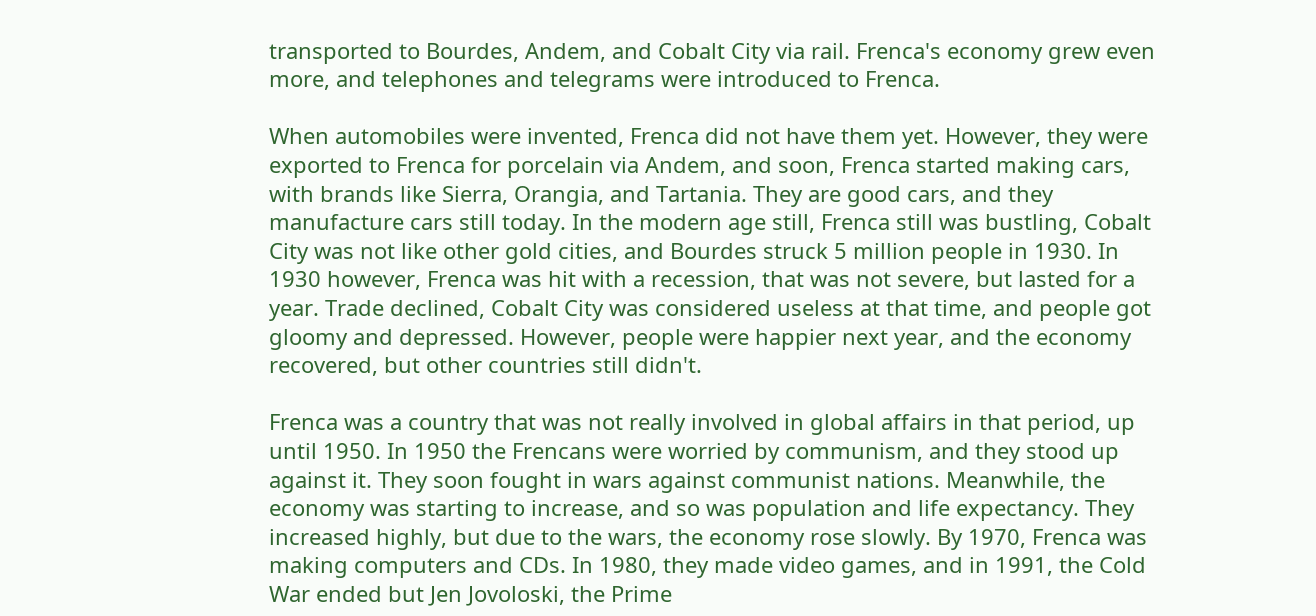transported to Bourdes, Andem, and Cobalt City via rail. Frenca's economy grew even more, and telephones and telegrams were introduced to Frenca.

When automobiles were invented, Frenca did not have them yet. However, they were exported to Frenca for porcelain via Andem, and soon, Frenca started making cars, with brands like Sierra, Orangia, and Tartania. They are good cars, and they manufacture cars still today. In the modern age still, Frenca still was bustling, Cobalt City was not like other gold cities, and Bourdes struck 5 million people in 1930. In 1930 however, Frenca was hit with a recession, that was not severe, but lasted for a year. Trade declined, Cobalt City was considered useless at that time, and people got gloomy and depressed. However, people were happier next year, and the economy recovered, but other countries still didn't.

Frenca was a country that was not really involved in global affairs in that period, up until 1950. In 1950 the Frencans were worried by communism, and they stood up against it. They soon fought in wars against communist nations. Meanwhile, the economy was starting to increase, and so was population and life expectancy. They increased highly, but due to the wars, the economy rose slowly. By 1970, Frenca was making computers and CDs. In 1980, they made video games, and in 1991, the Cold War ended but Jen Jovoloski, the Prime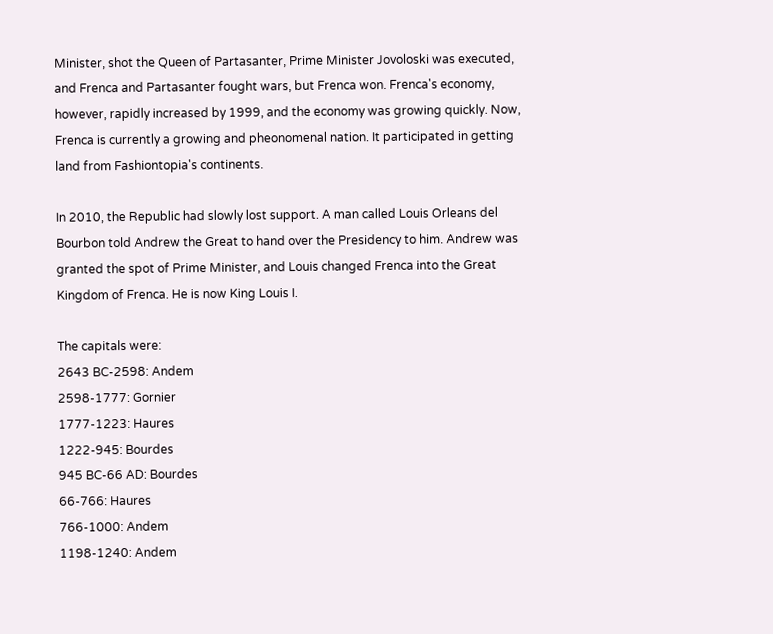Minister, shot the Queen of Partasanter, Prime Minister Jovoloski was executed, and Frenca and Partasanter fought wars, but Frenca won. Frenca's economy, however, rapidly increased by 1999, and the economy was growing quickly. Now, Frenca is currently a growing and pheonomenal nation. It participated in getting land from Fashiontopia's continents.

In 2010, the Republic had slowly lost support. A man called Louis Orleans del Bourbon told Andrew the Great to hand over the Presidency to him. Andrew was granted the spot of Prime Minister, and Louis changed Frenca into the Great Kingdom of Frenca. He is now King Louis I.

The capitals were:
2643 BC-2598: Andem
2598-1777: Gornier
1777-1223: Haures
1222-945: Bourdes
945 BC-66 AD: Bourdes
66-766: Haures
766-1000: Andem
1198-1240: Andem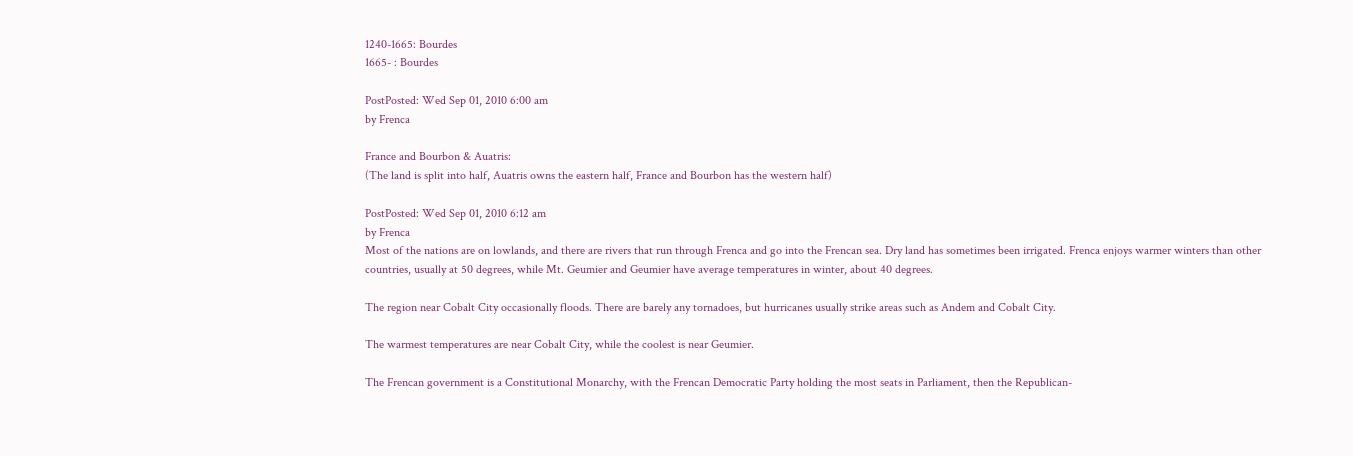1240-1665: Bourdes
1665- : Bourdes

PostPosted: Wed Sep 01, 2010 6:00 am
by Frenca

France and Bourbon & Auatris:
(The land is split into half, Auatris owns the eastern half, France and Bourbon has the western half)

PostPosted: Wed Sep 01, 2010 6:12 am
by Frenca
Most of the nations are on lowlands, and there are rivers that run through Frenca and go into the Frencan sea. Dry land has sometimes been irrigated. Frenca enjoys warmer winters than other countries, usually at 50 degrees, while Mt. Geumier and Geumier have average temperatures in winter, about 40 degrees.

The region near Cobalt City occasionally floods. There are barely any tornadoes, but hurricanes usually strike areas such as Andem and Cobalt City.

The warmest temperatures are near Cobalt City, while the coolest is near Geumier.

The Frencan government is a Constitutional Monarchy, with the Frencan Democratic Party holding the most seats in Parliament, then the Republican-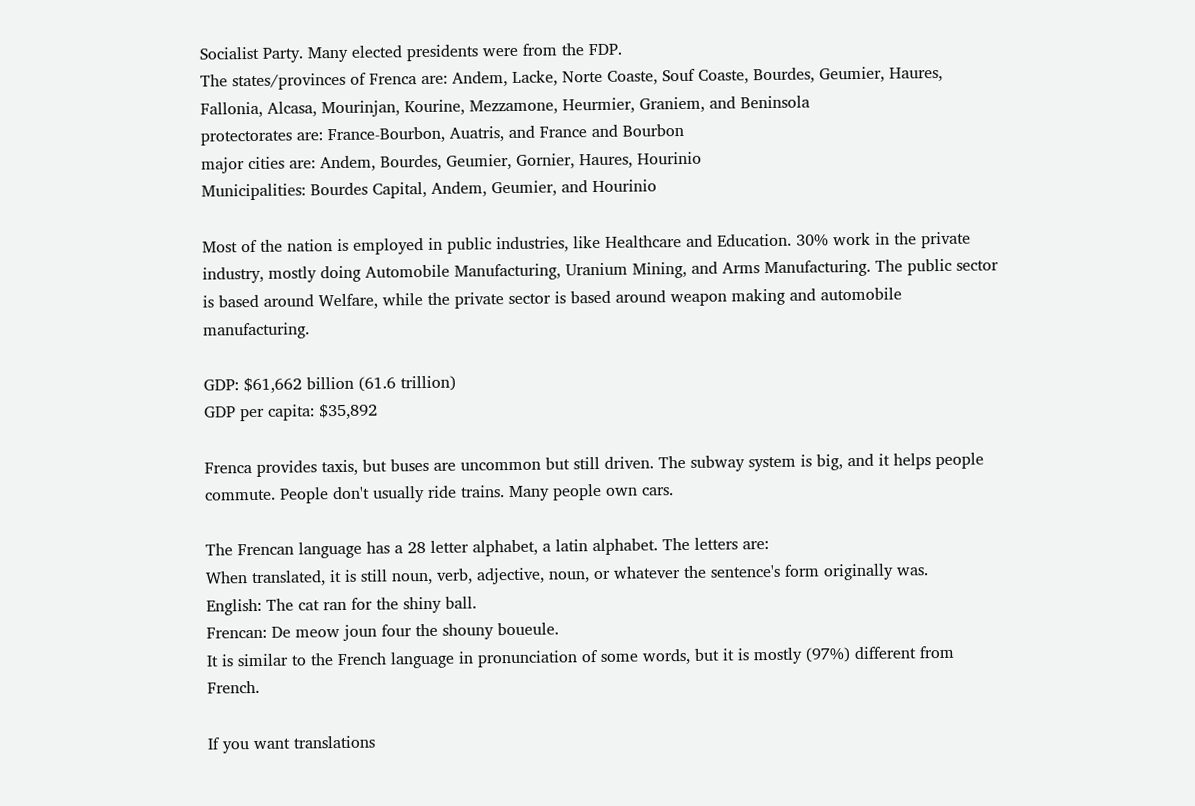Socialist Party. Many elected presidents were from the FDP.
The states/provinces of Frenca are: Andem, Lacke, Norte Coaste, Souf Coaste, Bourdes, Geumier, Haures, Fallonia, Alcasa, Mourinjan, Kourine, Mezzamone, Heurmier, Graniem, and Beninsola
protectorates are: France-Bourbon, Auatris, and France and Bourbon
major cities are: Andem, Bourdes, Geumier, Gornier, Haures, Hourinio
Municipalities: Bourdes Capital, Andem, Geumier, and Hourinio

Most of the nation is employed in public industries, like Healthcare and Education. 30% work in the private industry, mostly doing Automobile Manufacturing, Uranium Mining, and Arms Manufacturing. The public sector is based around Welfare, while the private sector is based around weapon making and automobile manufacturing.

GDP: $61,662 billion (61.6 trillion)
GDP per capita: $35,892

Frenca provides taxis, but buses are uncommon but still driven. The subway system is big, and it helps people commute. People don't usually ride trains. Many people own cars.

The Frencan language has a 28 letter alphabet, a latin alphabet. The letters are:
When translated, it is still noun, verb, adjective, noun, or whatever the sentence's form originally was.
English: The cat ran for the shiny ball.
Frencan: De meow joun four the shouny boueule.
It is similar to the French language in pronunciation of some words, but it is mostly (97%) different from French.

If you want translations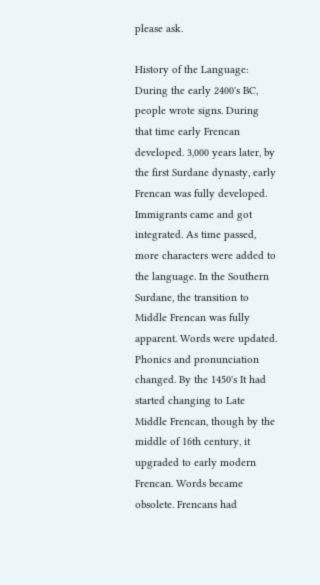please ask.

History of the Language:
During the early 2400's BC, people wrote signs. During that time early Frencan developed. 3,000 years later, by the first Surdane dynasty, early Frencan was fully developed. Immigrants came and got integrated. As time passed, more characters were added to the language. In the Southern Surdane, the transition to Middle Frencan was fully apparent. Words were updated. Phonics and pronunciation changed. By the 1450's It had started changing to Late Middle Frencan, though by the middle of 16th century, it upgraded to early modern Frencan. Words became obsolete. Frencans had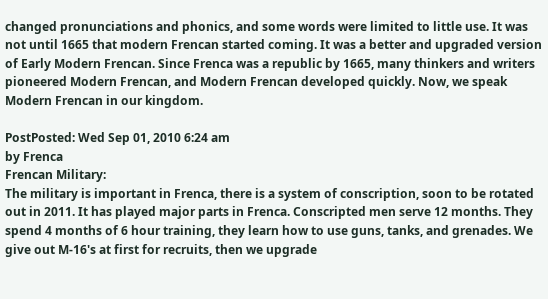changed pronunciations and phonics, and some words were limited to little use. It was not until 1665 that modern Frencan started coming. It was a better and upgraded version of Early Modern Frencan. Since Frenca was a republic by 1665, many thinkers and writers pioneered Modern Frencan, and Modern Frencan developed quickly. Now, we speak Modern Frencan in our kingdom.

PostPosted: Wed Sep 01, 2010 6:24 am
by Frenca
Frencan Military:
The military is important in Frenca, there is a system of conscription, soon to be rotated out in 2011. It has played major parts in Frenca. Conscripted men serve 12 months. They spend 4 months of 6 hour training, they learn how to use guns, tanks, and grenades. We give out M-16's at first for recruits, then we upgrade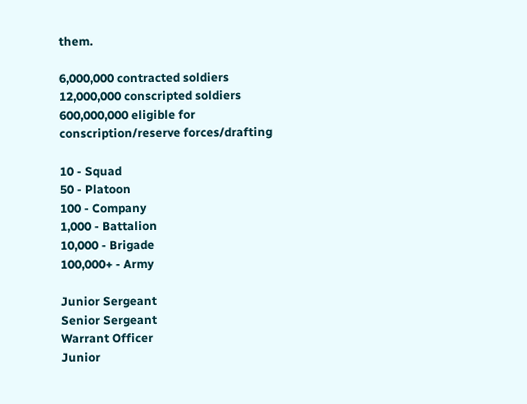them.

6,000,000 contracted soldiers
12,000,000 conscripted soldiers
600,000,000 eligible for conscription/reserve forces/drafting

10 - Squad
50 - Platoon
100 - Company
1,000 - Battalion
10,000 - Brigade
100,000+ - Army

Junior Sergeant
Senior Sergeant
Warrant Officer
Junior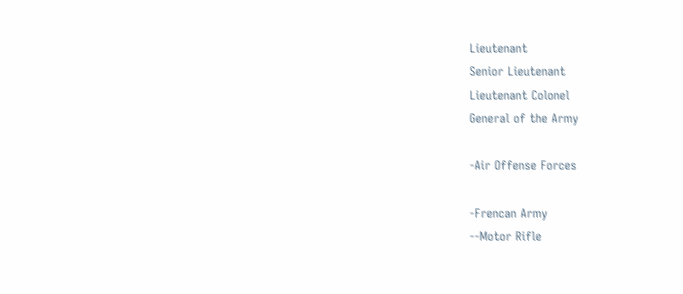Lieutenant
Senior Lieutenant
Lieutenant Colonel
General of the Army

-Air Offense Forces

-Frencan Army
--Motor Rifle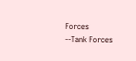Forces
--Tank Forces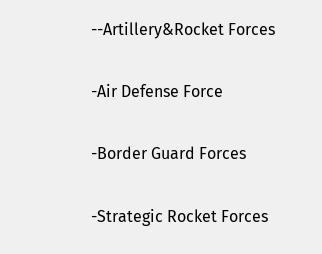--Artillery&Rocket Forces

-Air Defense Force

-Border Guard Forces

-Strategic Rocket Forces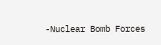-Nuclear Bomb Forces